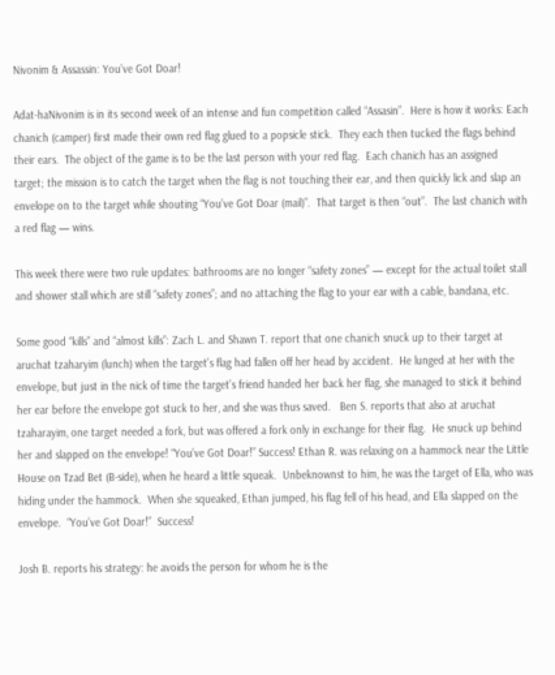Nivonim & Assassin: You’ve Got Doar!

Adat-haNivonim is in its second week of an intense and fun competition called “Assasin”.  Here is how it works: Each chanich (camper) first made their own red flag glued to a popsicle stick.  They each then tucked the flags behind their ears.  The object of the game is to be the last person with your red flag.  Each chanich has an assigned target; the mission is to catch the target when the flag is not touching their ear, and then quickly lick and slap an envelope on to the target while shouting “You’ve Got Doar (mail)”.  That target is then “out”.  The last chanich with a red flag — wins.

This week there were two rule updates: bathrooms are no longer “safety zones” — except for the actual toilet stall and shower stall which are still “safety zones”; and no attaching the flag to your ear with a cable, bandana, etc.

Some good “kills” and “almost kills”: Zach L. and Shawn T. report that one chanich snuck up to their target at aruchat tzaharyim (lunch) when the target’s flag had fallen off her head by accident.  He lunged at her with the envelope, but just in the nick of time the target’s friend handed her back her flag, she managed to stick it behind her ear before the envelope got stuck to her, and she was thus saved.   Ben S. reports that also at aruchat tzaharayim, one target needed a fork, but was offered a fork only in exchange for their flag.  He snuck up behind her and slapped on the envelope! “You’ve Got Doar!” Success! Ethan R. was relaxing on a hammock near the Little House on Tzad Bet (B-side), when he heard a little squeak.  Unbeknownst to him, he was the target of Ella, who was hiding under the hammock.  When she squeaked, Ethan jumped, his flag fell of his head, and Ella slapped on the envelope.  “You’ve Got Doar!”  Success!

Josh B. reports his strategy: he avoids the person for whom he is the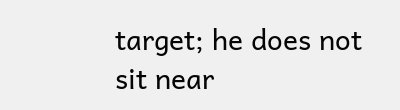target; he does not sit near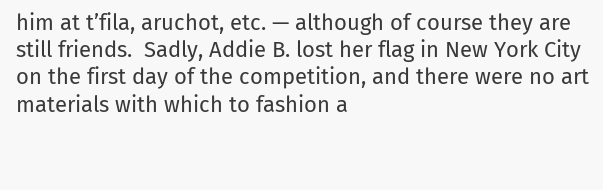him at t’fila, aruchot, etc. — although of course they are still friends.  Sadly, Addie B. lost her flag in New York City on the first day of the competition, and there were no art materials with which to fashion a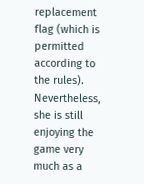replacement flag (which is permitted according to the rules). Nevertheless, she is still enjoying the game very much as a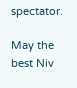spectator.

May the best Niv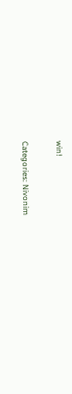win!

Categories: Nivonim